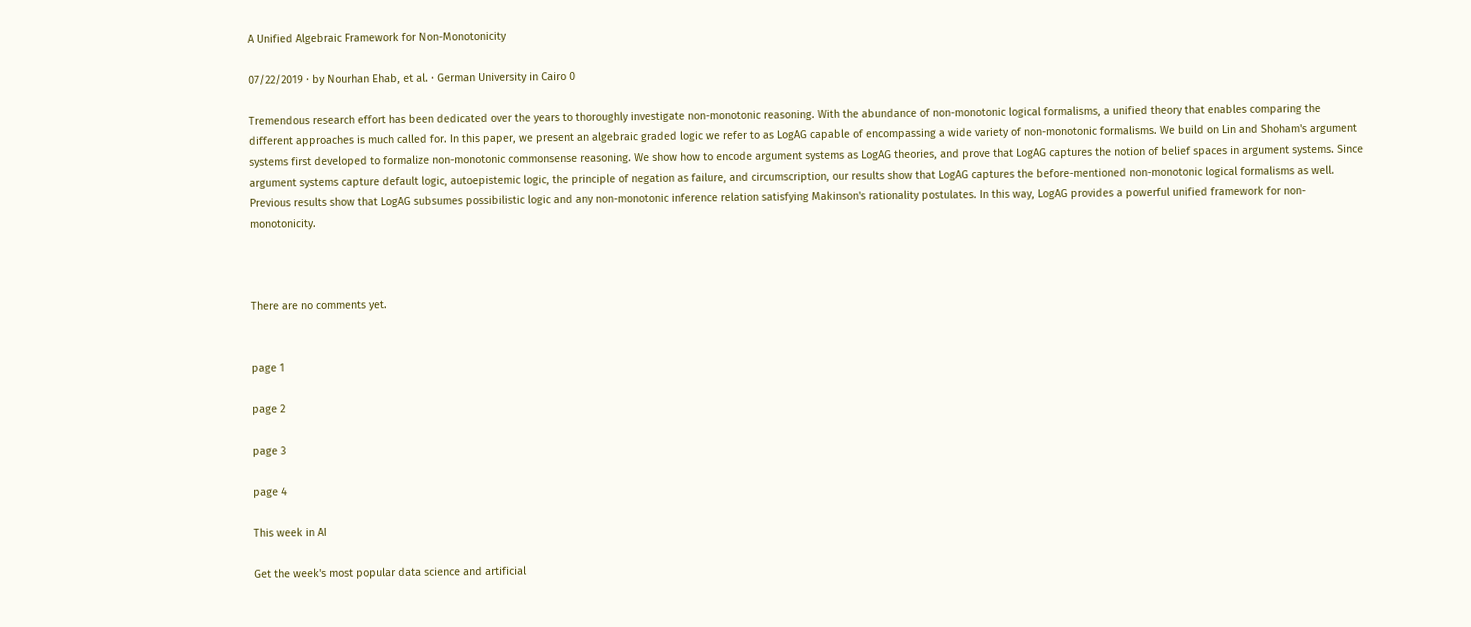A Unified Algebraic Framework for Non-Monotonicity

07/22/2019 ∙ by Nourhan Ehab, et al. ∙ German University in Cairo 0

Tremendous research effort has been dedicated over the years to thoroughly investigate non-monotonic reasoning. With the abundance of non-monotonic logical formalisms, a unified theory that enables comparing the different approaches is much called for. In this paper, we present an algebraic graded logic we refer to as LogAG capable of encompassing a wide variety of non-monotonic formalisms. We build on Lin and Shoham's argument systems first developed to formalize non-monotonic commonsense reasoning. We show how to encode argument systems as LogAG theories, and prove that LogAG captures the notion of belief spaces in argument systems. Since argument systems capture default logic, autoepistemic logic, the principle of negation as failure, and circumscription, our results show that LogAG captures the before-mentioned non-monotonic logical formalisms as well. Previous results show that LogAG subsumes possibilistic logic and any non-monotonic inference relation satisfying Makinson's rationality postulates. In this way, LogAG provides a powerful unified framework for non-monotonicity.



There are no comments yet.


page 1

page 2

page 3

page 4

This week in AI

Get the week's most popular data science and artificial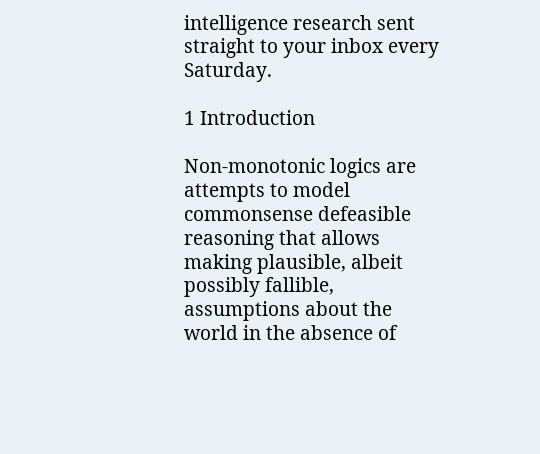intelligence research sent straight to your inbox every Saturday.

1 Introduction

Non-monotonic logics are attempts to model commonsense defeasible reasoning that allows making plausible, albeit possibly fallible, assumptions about the world in the absence of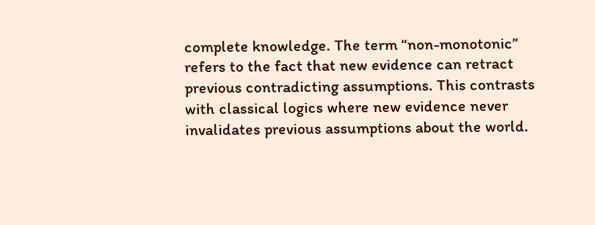complete knowledge. The term “non-monotonic” refers to the fact that new evidence can retract previous contradicting assumptions. This contrasts with classical logics where new evidence never invalidates previous assumptions about the world.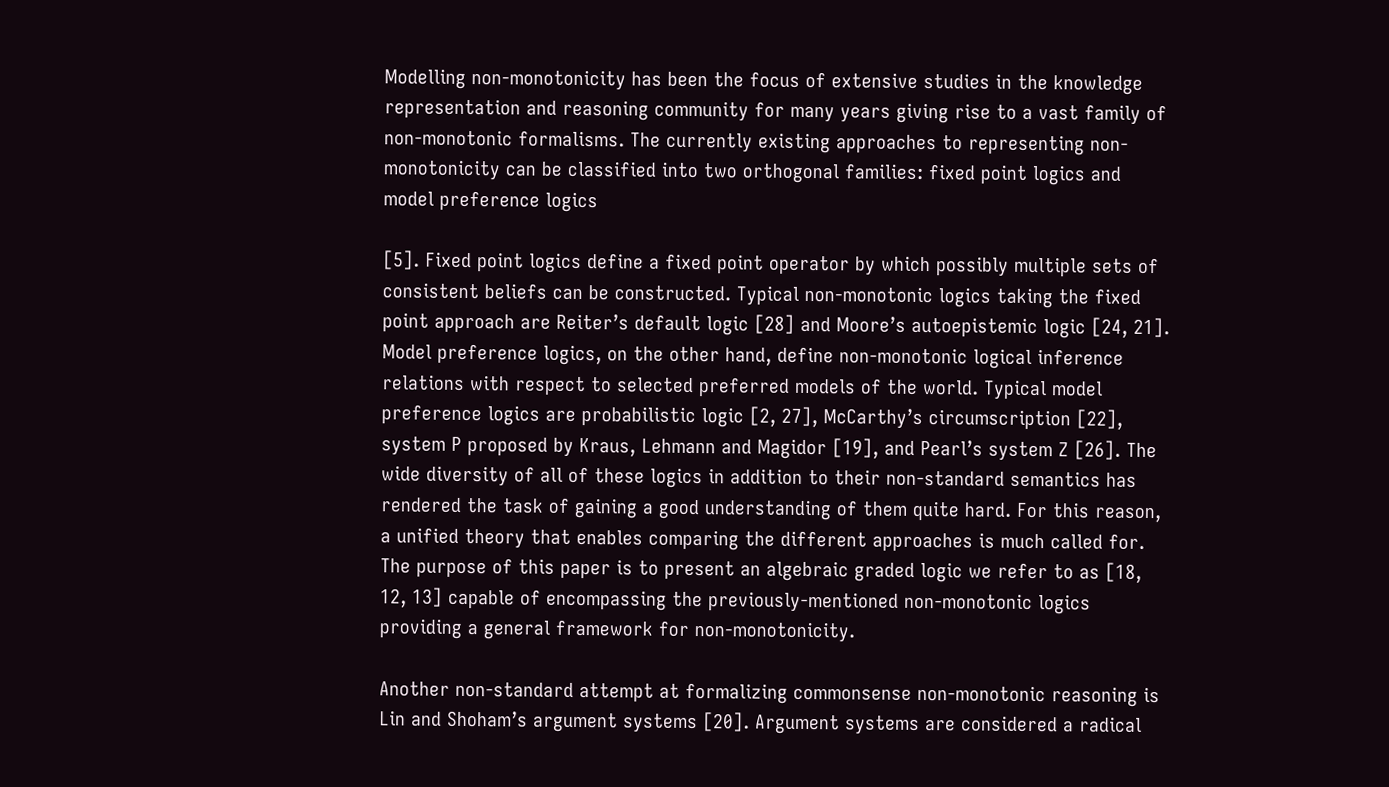Modelling non-monotonicity has been the focus of extensive studies in the knowledge representation and reasoning community for many years giving rise to a vast family of non-monotonic formalisms. The currently existing approaches to representing non-monotonicity can be classified into two orthogonal families: fixed point logics and model preference logics

[5]. Fixed point logics define a fixed point operator by which possibly multiple sets of consistent beliefs can be constructed. Typical non-monotonic logics taking the fixed point approach are Reiter’s default logic [28] and Moore’s autoepistemic logic [24, 21]. Model preference logics, on the other hand, define non-monotonic logical inference relations with respect to selected preferred models of the world. Typical model preference logics are probabilistic logic [2, 27], McCarthy’s circumscription [22], system P proposed by Kraus, Lehmann and Magidor [19], and Pearl’s system Z [26]. The wide diversity of all of these logics in addition to their non-standard semantics has rendered the task of gaining a good understanding of them quite hard. For this reason, a unified theory that enables comparing the different approaches is much called for. The purpose of this paper is to present an algebraic graded logic we refer to as [18, 12, 13] capable of encompassing the previously-mentioned non-monotonic logics providing a general framework for non-monotonicity.

Another non-standard attempt at formalizing commonsense non-monotonic reasoning is Lin and Shoham’s argument systems [20]. Argument systems are considered a radical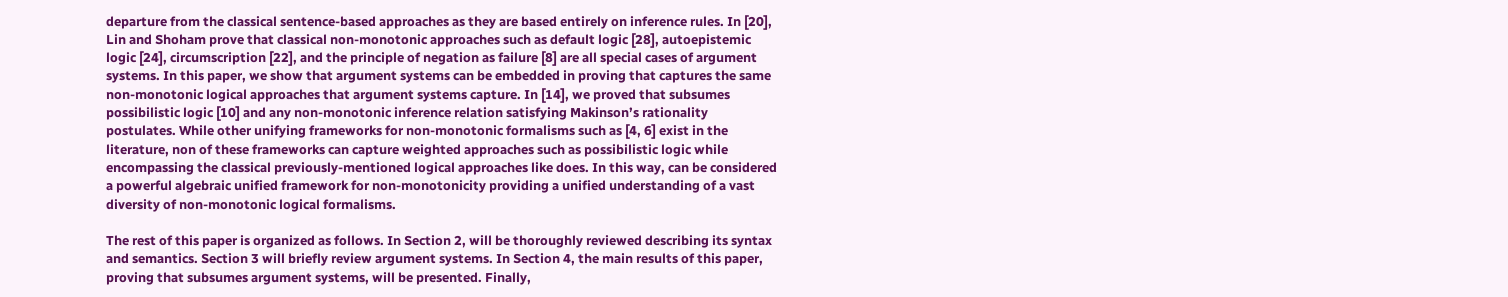departure from the classical sentence-based approaches as they are based entirely on inference rules. In [20], Lin and Shoham prove that classical non-monotonic approaches such as default logic [28], autoepistemic logic [24], circumscription [22], and the principle of negation as failure [8] are all special cases of argument systems. In this paper, we show that argument systems can be embedded in proving that captures the same non-monotonic logical approaches that argument systems capture. In [14], we proved that subsumes possibilistic logic [10] and any non-monotonic inference relation satisfying Makinson’s rationality postulates. While other unifying frameworks for non-monotonic formalisms such as [4, 6] exist in the literature, non of these frameworks can capture weighted approaches such as possibilistic logic while encompassing the classical previously-mentioned logical approaches like does. In this way, can be considered a powerful algebraic unified framework for non-monotonicity providing a unified understanding of a vast diversity of non-monotonic logical formalisms.

The rest of this paper is organized as follows. In Section 2, will be thoroughly reviewed describing its syntax and semantics. Section 3 will briefly review argument systems. In Section 4, the main results of this paper, proving that subsumes argument systems, will be presented. Finally,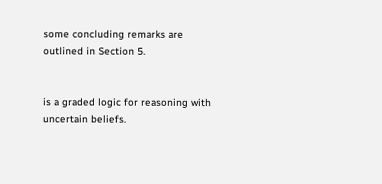some concluding remarks are outlined in Section 5.


is a graded logic for reasoning with uncertain beliefs.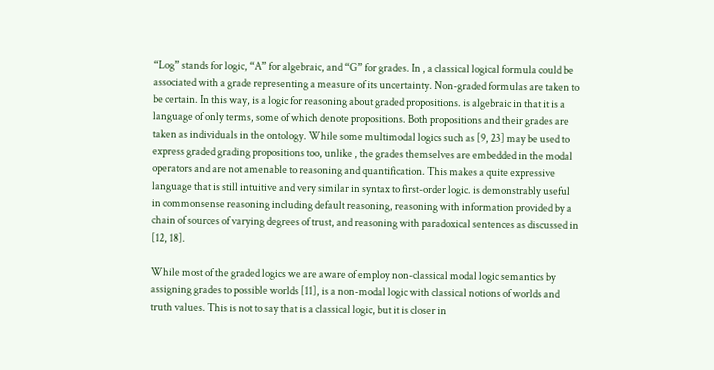“Log” stands for logic, “A” for algebraic, and “G” for grades. In , a classical logical formula could be associated with a grade representing a measure of its uncertainty. Non-graded formulas are taken to be certain. In this way, is a logic for reasoning about graded propositions. is algebraic in that it is a language of only terms, some of which denote propositions. Both propositions and their grades are taken as individuals in the ontology. While some multimodal logics such as [9, 23] may be used to express graded grading propositions too, unlike , the grades themselves are embedded in the modal operators and are not amenable to reasoning and quantification. This makes a quite expressive language that is still intuitive and very similar in syntax to first-order logic. is demonstrably useful in commonsense reasoning including default reasoning, reasoning with information provided by a chain of sources of varying degrees of trust, and reasoning with paradoxical sentences as discussed in [12, 18].

While most of the graded logics we are aware of employ non-classical modal logic semantics by assigning grades to possible worlds [11], is a non-modal logic with classical notions of worlds and truth values. This is not to say that is a classical logic, but it is closer in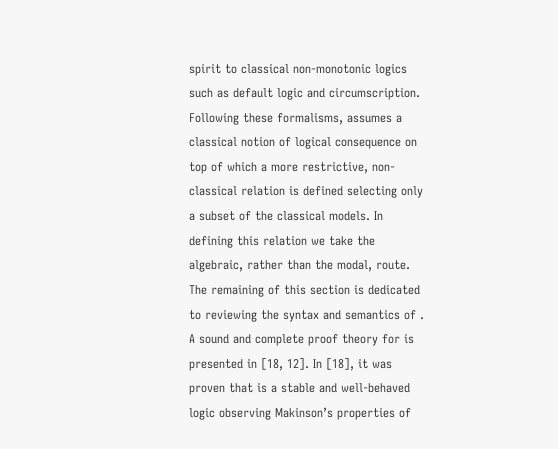spirit to classical non-monotonic logics such as default logic and circumscription. Following these formalisms, assumes a classical notion of logical consequence on top of which a more restrictive, non-classical relation is defined selecting only a subset of the classical models. In defining this relation we take the algebraic, rather than the modal, route. The remaining of this section is dedicated to reviewing the syntax and semantics of . A sound and complete proof theory for is presented in [18, 12]. In [18], it was proven that is a stable and well-behaved logic observing Makinson’s properties of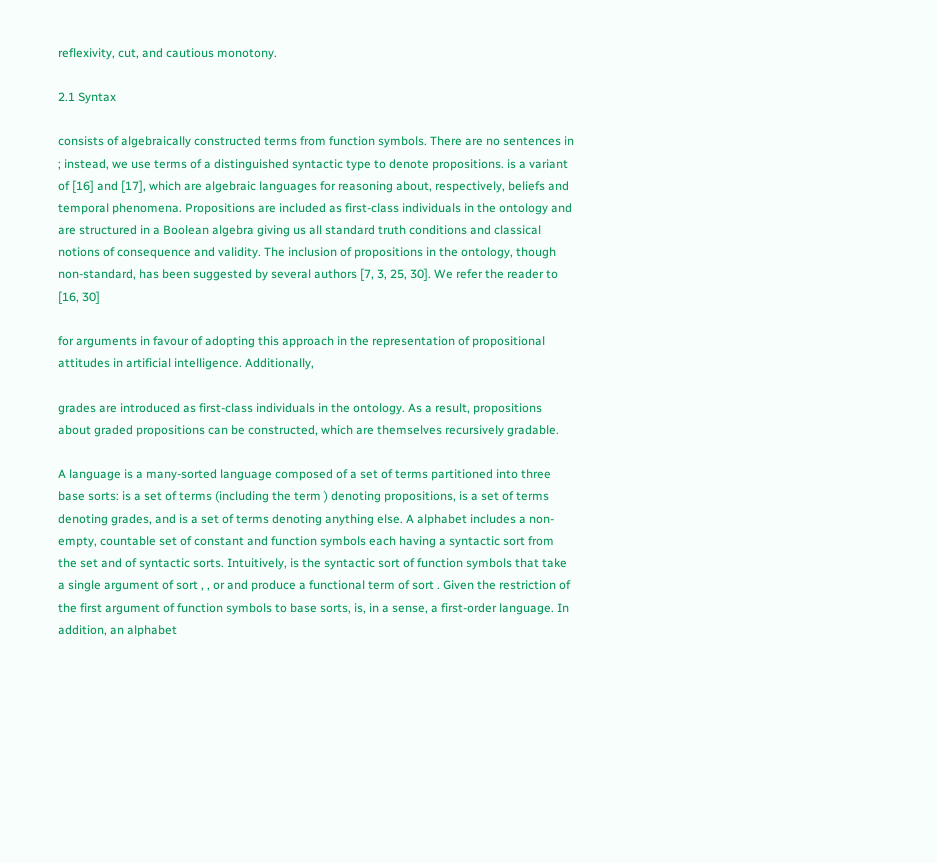reflexivity, cut, and cautious monotony.

2.1 Syntax

consists of algebraically constructed terms from function symbols. There are no sentences in ; instead, we use terms of a distinguished syntactic type to denote propositions. is a variant of [16] and [17], which are algebraic languages for reasoning about, respectively, beliefs and temporal phenomena. Propositions are included as first-class individuals in the ontology and are structured in a Boolean algebra giving us all standard truth conditions and classical notions of consequence and validity. The inclusion of propositions in the ontology, though non-standard, has been suggested by several authors [7, 3, 25, 30]. We refer the reader to [16, 30]

for arguments in favour of adopting this approach in the representation of propositional attitudes in artificial intelligence. Additionally,

grades are introduced as first-class individuals in the ontology. As a result, propositions about graded propositions can be constructed, which are themselves recursively gradable.

A language is a many-sorted language composed of a set of terms partitioned into three base sorts: is a set of terms (including the term ) denoting propositions, is a set of terms denoting grades, and is a set of terms denoting anything else. A alphabet includes a non-empty, countable set of constant and function symbols each having a syntactic sort from the set and of syntactic sorts. Intuitively, is the syntactic sort of function symbols that take a single argument of sort , , or and produce a functional term of sort . Given the restriction of the first argument of function symbols to base sorts, is, in a sense, a first-order language. In addition, an alphabet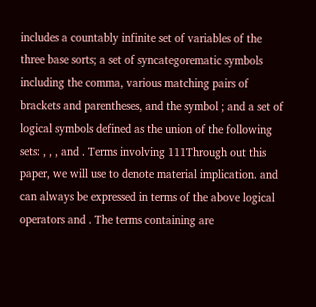includes a countably infinite set of variables of the three base sorts; a set of syncategorematic symbols including the comma, various matching pairs of brackets and parentheses, and the symbol ; and a set of logical symbols defined as the union of the following sets: , , , and . Terms involving 111Through out this paper, we will use to denote material implication. and can always be expressed in terms of the above logical operators and . The terms containing are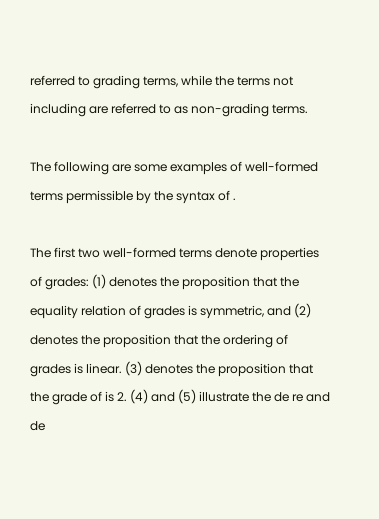referred to grading terms, while the terms not including are referred to as non-grading terms.

The following are some examples of well-formed terms permissible by the syntax of .

The first two well-formed terms denote properties of grades: (1) denotes the proposition that the equality relation of grades is symmetric, and (2) denotes the proposition that the ordering of grades is linear. (3) denotes the proposition that the grade of is 2. (4) and (5) illustrate the de re and de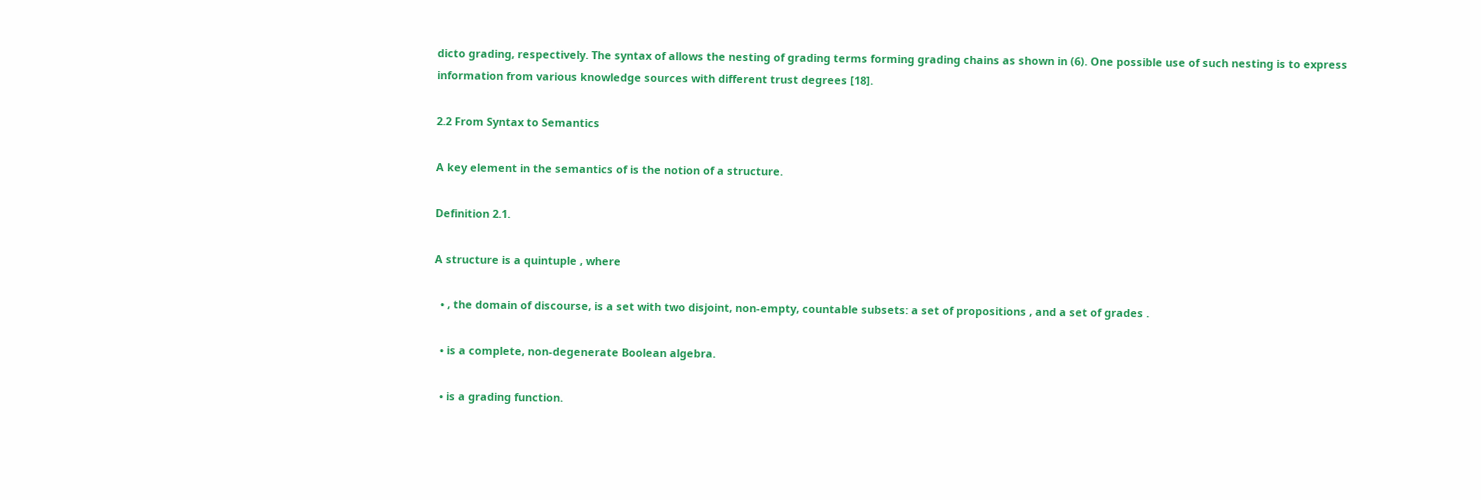dicto grading, respectively. The syntax of allows the nesting of grading terms forming grading chains as shown in (6). One possible use of such nesting is to express information from various knowledge sources with different trust degrees [18].

2.2 From Syntax to Semantics

A key element in the semantics of is the notion of a structure.

Definition 2.1.

A structure is a quintuple , where

  • , the domain of discourse, is a set with two disjoint, non-empty, countable subsets: a set of propositions , and a set of grades .

  • is a complete, non-degenerate Boolean algebra.

  • is a grading function.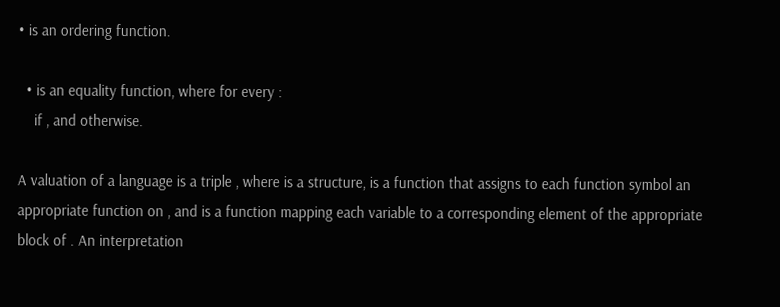• is an ordering function.

  • is an equality function, where for every :
    if , and otherwise.

A valuation of a language is a triple , where is a structure, is a function that assigns to each function symbol an appropriate function on , and is a function mapping each variable to a corresponding element of the appropriate block of . An interpretation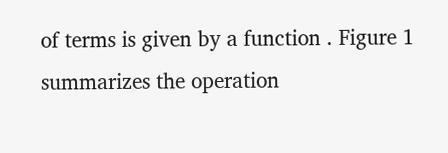of terms is given by a function . Figure 1 summarizes the operation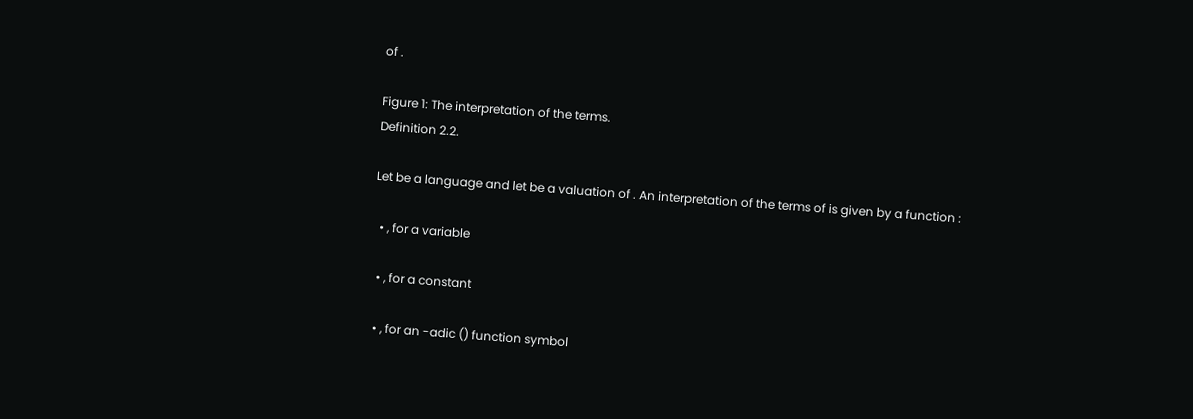of .

Figure 1: The interpretation of the terms.
Definition 2.2.

Let be a language and let be a valuation of . An interpretation of the terms of is given by a function :

  • , for a variable

  • , for a constant

  • , for an -adic () function symbol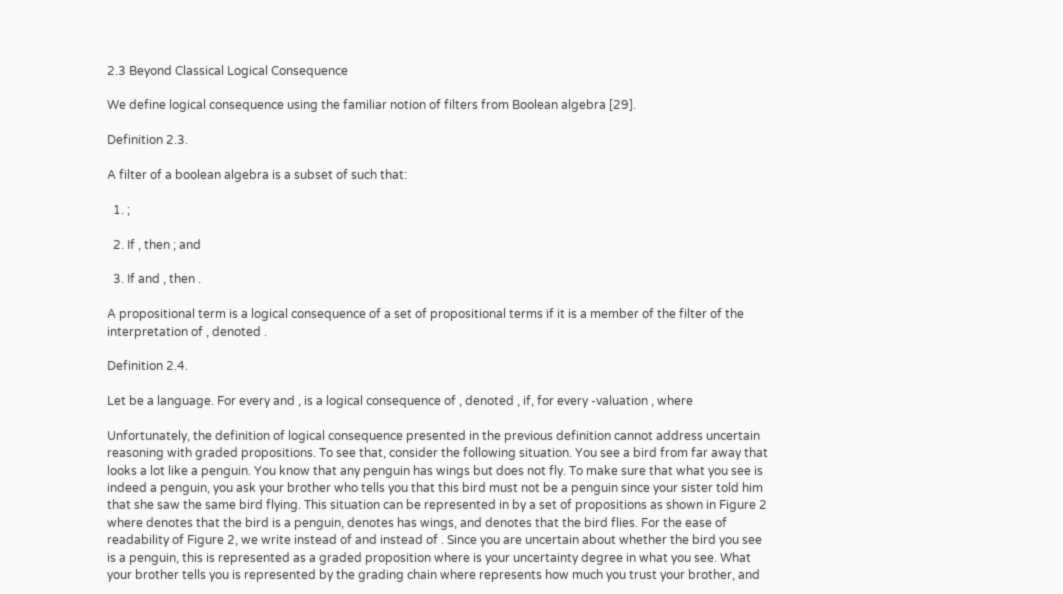2.3 Beyond Classical Logical Consequence

We define logical consequence using the familiar notion of filters from Boolean algebra [29].

Definition 2.3.

A filter of a boolean algebra is a subset of such that:

  1. ;

  2. If , then ; and

  3. If and , then .

A propositional term is a logical consequence of a set of propositional terms if it is a member of the filter of the interpretation of , denoted .

Definition 2.4.

Let be a language. For every and , is a logical consequence of , denoted , if, for every -valuation , where

Unfortunately, the definition of logical consequence presented in the previous definition cannot address uncertain reasoning with graded propositions. To see that, consider the following situation. You see a bird from far away that looks a lot like a penguin. You know that any penguin has wings but does not fly. To make sure that what you see is indeed a penguin, you ask your brother who tells you that this bird must not be a penguin since your sister told him that she saw the same bird flying. This situation can be represented in by a set of propositions as shown in Figure 2 where denotes that the bird is a penguin, denotes has wings, and denotes that the bird flies. For the ease of readability of Figure 2, we write instead of and instead of . Since you are uncertain about whether the bird you see is a penguin, this is represented as a graded proposition where is your uncertainty degree in what you see. What your brother tells you is represented by the grading chain where represents how much you trust your brother, and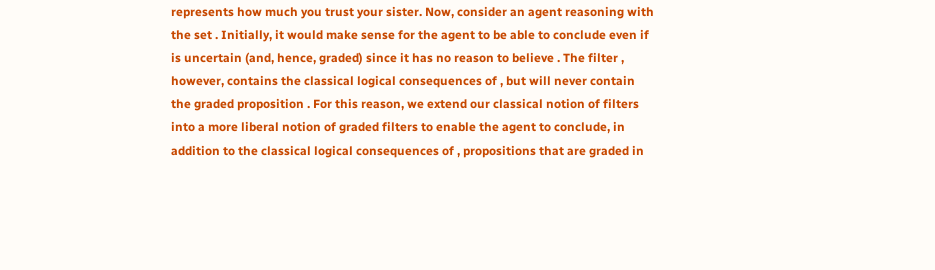represents how much you trust your sister. Now, consider an agent reasoning with the set . Initially, it would make sense for the agent to be able to conclude even if is uncertain (and, hence, graded) since it has no reason to believe . The filter , however, contains the classical logical consequences of , but will never contain the graded proposition . For this reason, we extend our classical notion of filters into a more liberal notion of graded filters to enable the agent to conclude, in addition to the classical logical consequences of , propositions that are graded in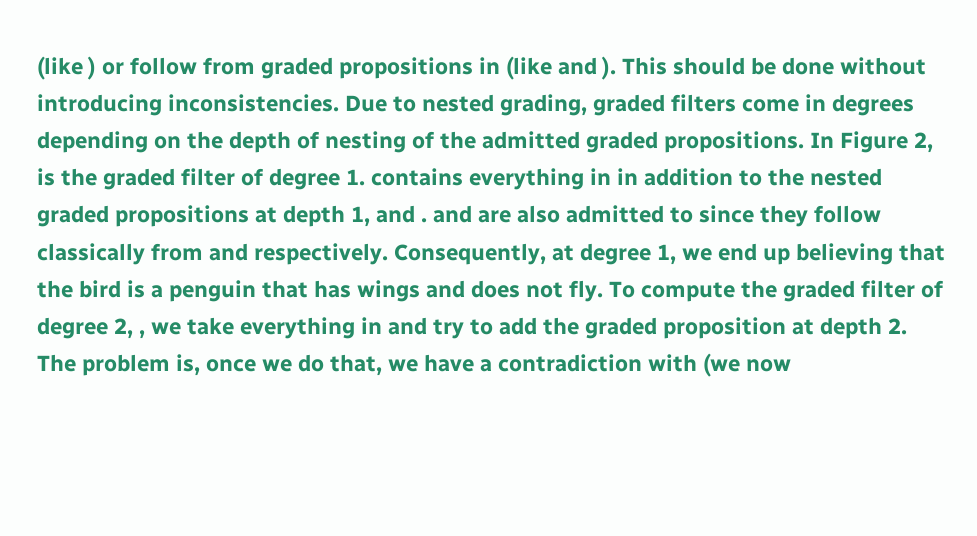(like ) or follow from graded propositions in (like and ). This should be done without introducing inconsistencies. Due to nested grading, graded filters come in degrees depending on the depth of nesting of the admitted graded propositions. In Figure 2, is the graded filter of degree 1. contains everything in in addition to the nested graded propositions at depth 1, and . and are also admitted to since they follow classically from and respectively. Consequently, at degree 1, we end up believing that the bird is a penguin that has wings and does not fly. To compute the graded filter of degree 2, , we take everything in and try to add the graded proposition at depth 2. The problem is, once we do that, we have a contradiction with (we now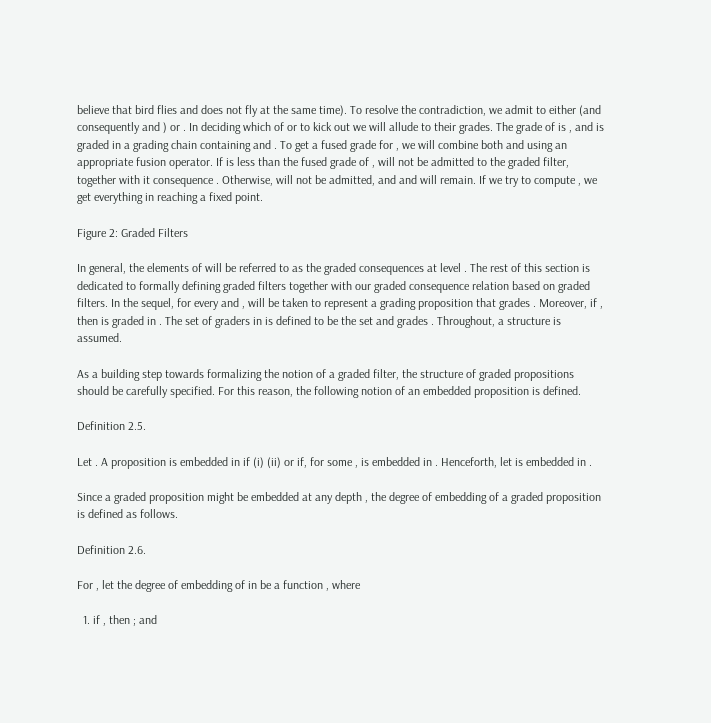believe that bird flies and does not fly at the same time). To resolve the contradiction, we admit to either (and consequently and ) or . In deciding which of or to kick out we will allude to their grades. The grade of is , and is graded in a grading chain containing and . To get a fused grade for , we will combine both and using an appropriate fusion operator. If is less than the fused grade of , will not be admitted to the graded filter, together with it consequence . Otherwise, will not be admitted, and and will remain. If we try to compute , we get everything in reaching a fixed point.

Figure 2: Graded Filters

In general, the elements of will be referred to as the graded consequences at level . The rest of this section is dedicated to formally defining graded filters together with our graded consequence relation based on graded filters. In the sequel, for every and , will be taken to represent a grading proposition that grades . Moreover, if , then is graded in . The set of graders in is defined to be the set and grades . Throughout, a structure is assumed.

As a building step towards formalizing the notion of a graded filter, the structure of graded propositions should be carefully specified. For this reason, the following notion of an embedded proposition is defined.

Definition 2.5.

Let . A proposition is embedded in if (i) (ii) or if, for some , is embedded in . Henceforth, let is embedded in .

Since a graded proposition might be embedded at any depth , the degree of embedding of a graded proposition is defined as follows.

Definition 2.6.

For , let the degree of embedding of in be a function , where

  1. if , then ; and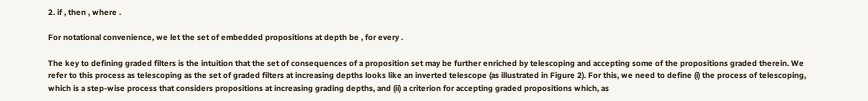2. if , then , where .

For notational convenience, we let the set of embedded propositions at depth be , for every .

The key to defining graded filters is the intuition that the set of consequences of a proposition set may be further enriched by telescoping and accepting some of the propositions graded therein. We refer to this process as telescoping as the set of graded filters at increasing depths looks like an inverted telescope (as illustrated in Figure 2). For this, we need to define (i) the process of telescoping, which is a step-wise process that considers propositions at increasing grading depths, and (ii) a criterion for accepting graded propositions which, as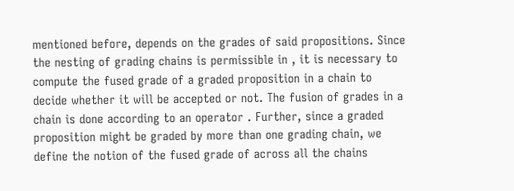mentioned before, depends on the grades of said propositions. Since the nesting of grading chains is permissible in , it is necessary to compute the fused grade of a graded proposition in a chain to decide whether it will be accepted or not. The fusion of grades in a chain is done according to an operator . Further, since a graded proposition might be graded by more than one grading chain, we define the notion of the fused grade of across all the chains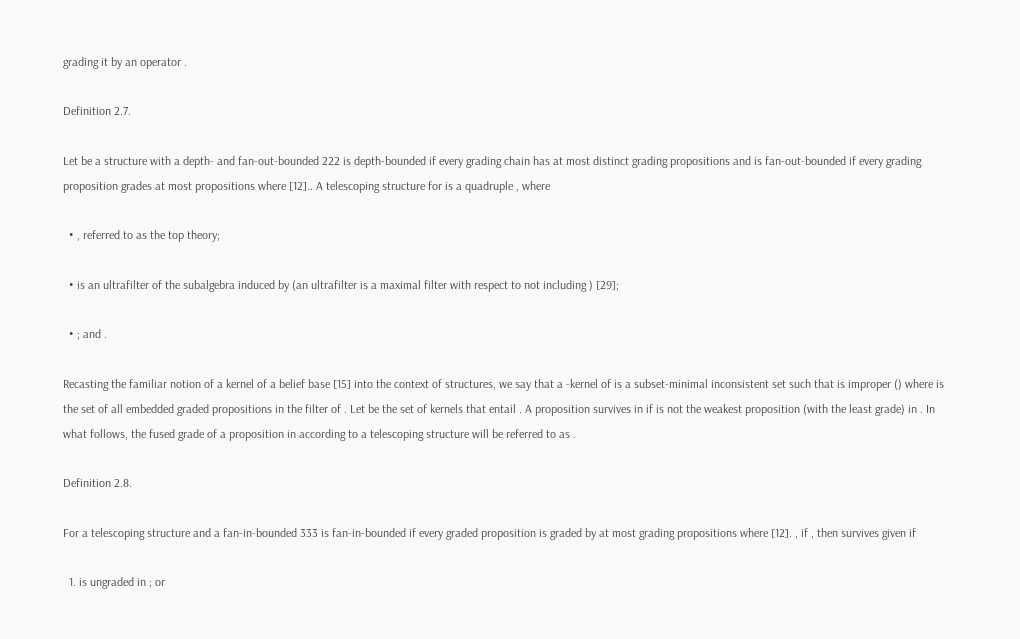grading it by an operator .

Definition 2.7.

Let be a structure with a depth- and fan-out-bounded 222 is depth-bounded if every grading chain has at most distinct grading propositions and is fan-out-bounded if every grading proposition grades at most propositions where [12].. A telescoping structure for is a quadruple , where

  • , referred to as the top theory;

  • is an ultrafilter of the subalgebra induced by (an ultrafilter is a maximal filter with respect to not including ) [29];

  • ; and .

Recasting the familiar notion of a kernel of a belief base [15] into the context of structures, we say that a -kernel of is a subset-minimal inconsistent set such that is improper () where is the set of all embedded graded propositions in the filter of . Let be the set of kernels that entail . A proposition survives in if is not the weakest proposition (with the least grade) in . In what follows, the fused grade of a proposition in according to a telescoping structure will be referred to as .

Definition 2.8.

For a telescoping structure and a fan-in-bounded 333 is fan-in-bounded if every graded proposition is graded by at most grading propositions where [12]. , if , then survives given if

  1. is ungraded in ; or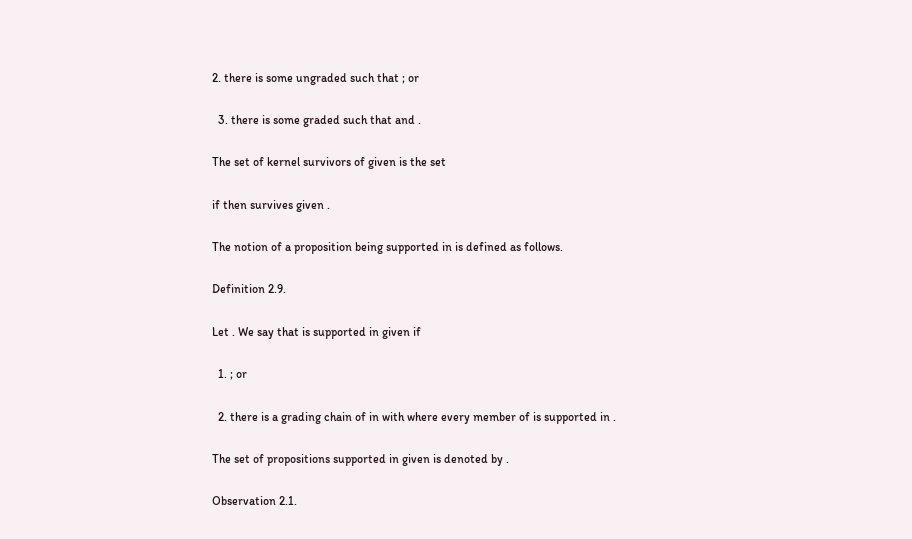2. there is some ungraded such that ; or

  3. there is some graded such that and .

The set of kernel survivors of given is the set

if then survives given .

The notion of a proposition being supported in is defined as follows.

Definition 2.9.

Let . We say that is supported in given if

  1. ; or

  2. there is a grading chain of in with where every member of is supported in .

The set of propositions supported in given is denoted by .

Observation 2.1.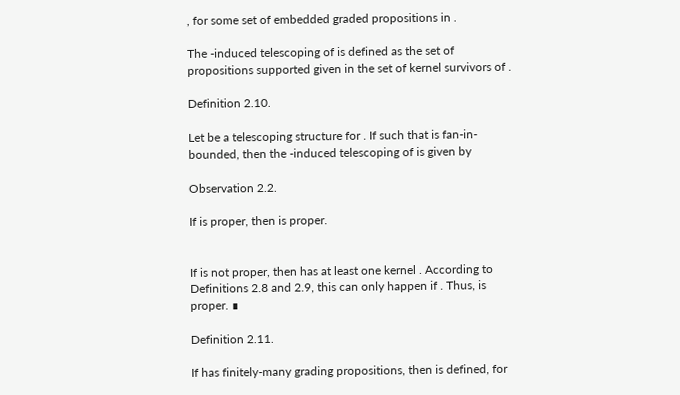, for some set of embedded graded propositions in .

The -induced telescoping of is defined as the set of propositions supported given in the set of kernel survivors of .

Definition 2.10.

Let be a telescoping structure for . If such that is fan-in-bounded, then the -induced telescoping of is given by

Observation 2.2.

If is proper, then is proper.


If is not proper, then has at least one kernel . According to Definitions 2.8 and 2.9, this can only happen if . Thus, is proper. ∎

Definition 2.11.

If has finitely-many grading propositions, then is defined, for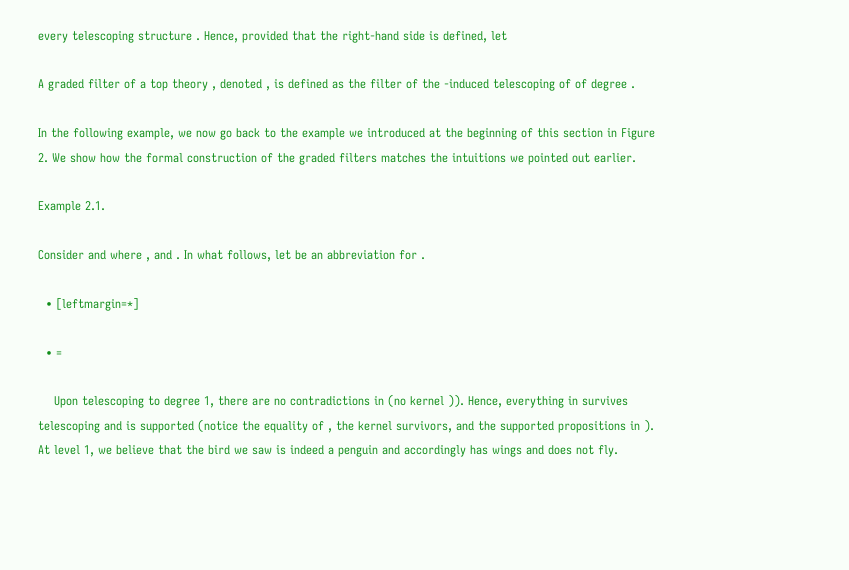every telescoping structure . Hence, provided that the right-hand side is defined, let

A graded filter of a top theory , denoted , is defined as the filter of the -induced telescoping of of degree .

In the following example, we now go back to the example we introduced at the beginning of this section in Figure 2. We show how the formal construction of the graded filters matches the intuitions we pointed out earlier.

Example 2.1.

Consider and where , and . In what follows, let be an abbreviation for .

  • [leftmargin=*]

  • =

    Upon telescoping to degree 1, there are no contradictions in (no kernel )). Hence, everything in survives telescoping and is supported (notice the equality of , the kernel survivors, and the supported propositions in ). At level 1, we believe that the bird we saw is indeed a penguin and accordingly has wings and does not fly.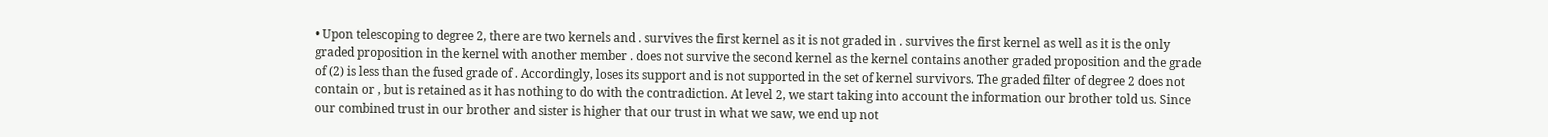• Upon telescoping to degree 2, there are two kernels and . survives the first kernel as it is not graded in . survives the first kernel as well as it is the only graded proposition in the kernel with another member . does not survive the second kernel as the kernel contains another graded proposition and the grade of (2) is less than the fused grade of . Accordingly, loses its support and is not supported in the set of kernel survivors. The graded filter of degree 2 does not contain or , but is retained as it has nothing to do with the contradiction. At level 2, we start taking into account the information our brother told us. Since our combined trust in our brother and sister is higher that our trust in what we saw, we end up not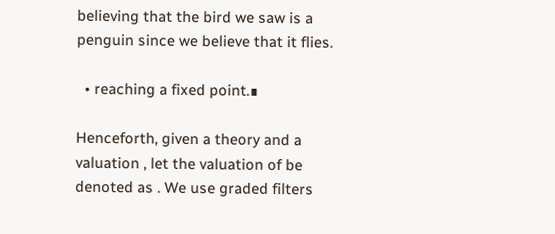believing that the bird we saw is a penguin since we believe that it flies.

  • reaching a fixed point.∎

Henceforth, given a theory and a valuation , let the valuation of be denoted as . We use graded filters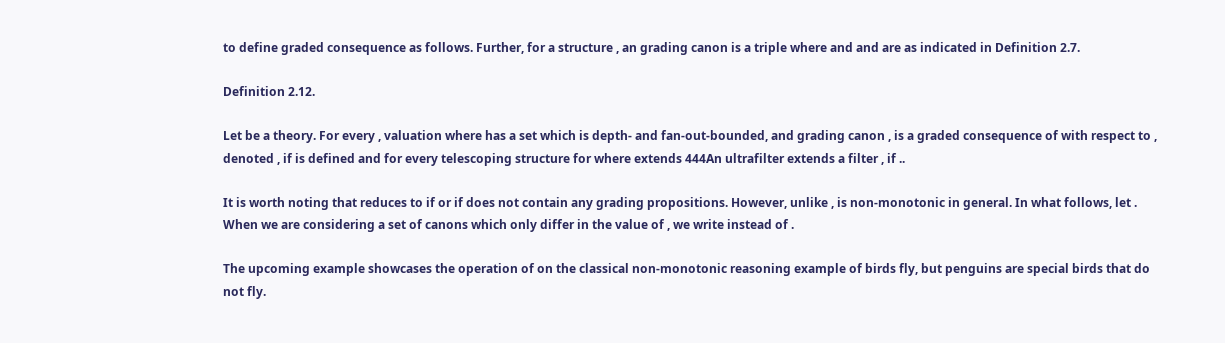to define graded consequence as follows. Further, for a structure , an grading canon is a triple where and and are as indicated in Definition 2.7.

Definition 2.12.

Let be a theory. For every , valuation where has a set which is depth- and fan-out-bounded, and grading canon , is a graded consequence of with respect to , denoted , if is defined and for every telescoping structure for where extends 444An ultrafilter extends a filter , if ..

It is worth noting that reduces to if or if does not contain any grading propositions. However, unlike , is non-monotonic in general. In what follows, let . When we are considering a set of canons which only differ in the value of , we write instead of .

The upcoming example showcases the operation of on the classical non-monotonic reasoning example of birds fly, but penguins are special birds that do not fly.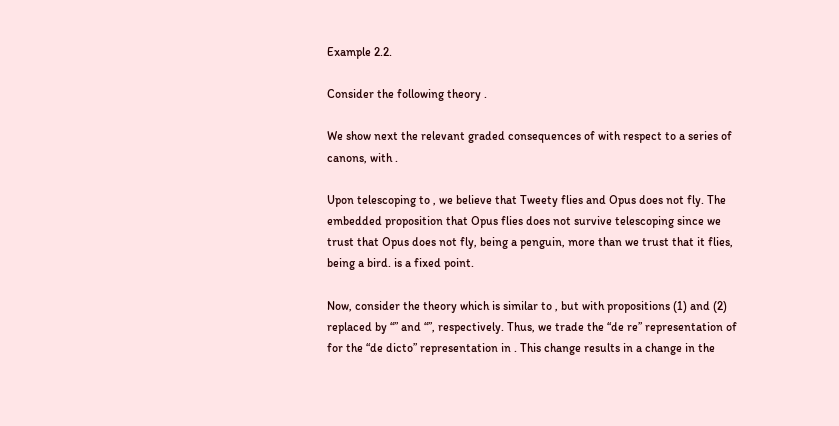Example 2.2.

Consider the following theory .

We show next the relevant graded consequences of with respect to a series of canons, with .

Upon telescoping to , we believe that Tweety flies and Opus does not fly. The embedded proposition that Opus flies does not survive telescoping since we trust that Opus does not fly, being a penguin, more than we trust that it flies, being a bird. is a fixed point.

Now, consider the theory which is similar to , but with propositions (1) and (2) replaced by “” and “”, respectively. Thus, we trade the “de re” representation of for the “de dicto” representation in . This change results in a change in the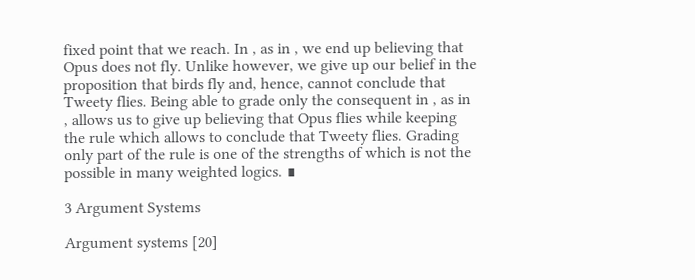fixed point that we reach. In , as in , we end up believing that Opus does not fly. Unlike however, we give up our belief in the proposition that birds fly and, hence, cannot conclude that Tweety flies. Being able to grade only the consequent in , as in , allows us to give up believing that Opus flies while keeping the rule which allows to conclude that Tweety flies. Grading only part of the rule is one of the strengths of which is not the possible in many weighted logics. ∎

3 Argument Systems

Argument systems [20]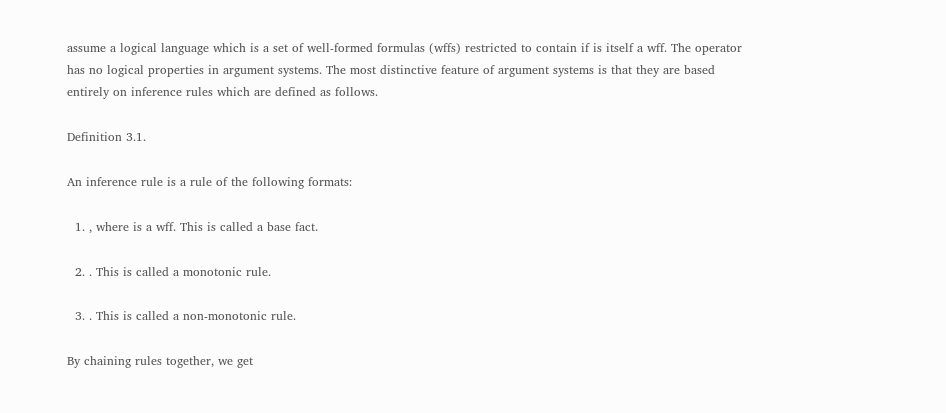assume a logical language which is a set of well-formed formulas (wffs) restricted to contain if is itself a wff. The operator has no logical properties in argument systems. The most distinctive feature of argument systems is that they are based entirely on inference rules which are defined as follows.

Definition 3.1.

An inference rule is a rule of the following formats:

  1. , where is a wff. This is called a base fact.

  2. . This is called a monotonic rule.

  3. . This is called a non-monotonic rule.

By chaining rules together, we get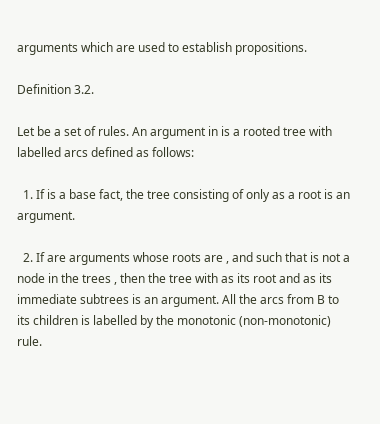arguments which are used to establish propositions.

Definition 3.2.

Let be a set of rules. An argument in is a rooted tree with labelled arcs defined as follows:

  1. If is a base fact, the tree consisting of only as a root is an argument.

  2. If are arguments whose roots are , and such that is not a node in the trees , then the tree with as its root and as its immediate subtrees is an argument. All the arcs from B to its children is labelled by the monotonic (non-monotonic) rule.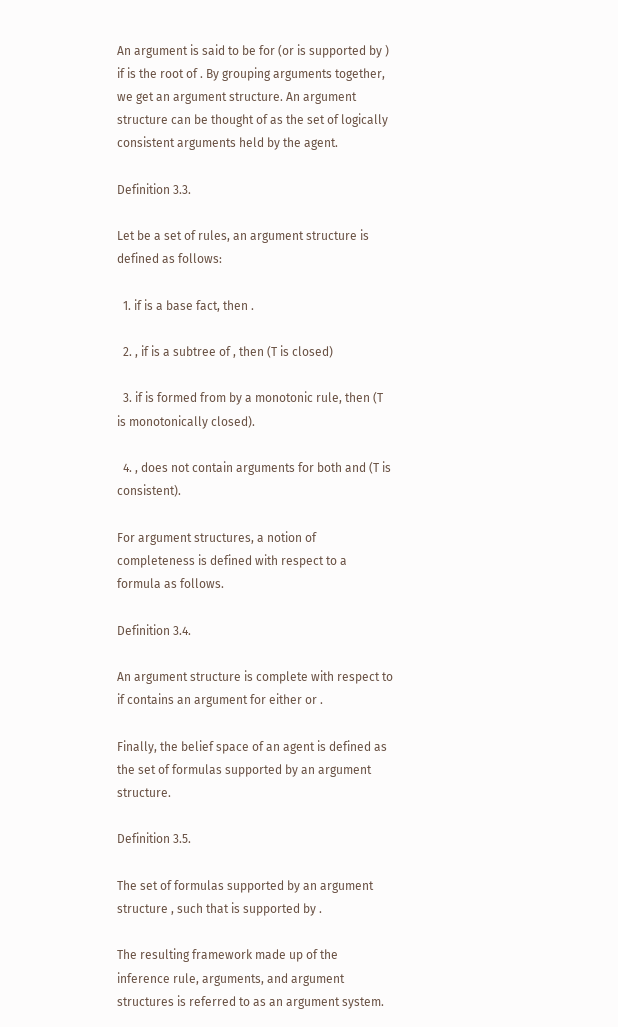An argument is said to be for (or is supported by ) if is the root of . By grouping arguments together, we get an argument structure. An argument structure can be thought of as the set of logically consistent arguments held by the agent.

Definition 3.3.

Let be a set of rules, an argument structure is defined as follows:

  1. if is a base fact, then .

  2. , if is a subtree of , then (T is closed)

  3. if is formed from by a monotonic rule, then (T is monotonically closed).

  4. , does not contain arguments for both and (T is consistent).

For argument structures, a notion of completeness is defined with respect to a formula as follows.

Definition 3.4.

An argument structure is complete with respect to if contains an argument for either or .

Finally, the belief space of an agent is defined as the set of formulas supported by an argument structure.

Definition 3.5.

The set of formulas supported by an argument structure , such that is supported by .

The resulting framework made up of the inference rule, arguments, and argument structures is referred to as an argument system.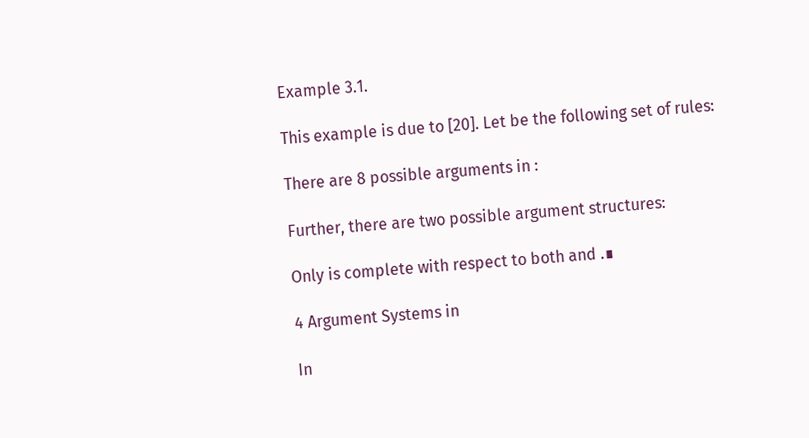Example 3.1.

This example is due to [20]. Let be the following set of rules:

There are 8 possible arguments in :

Further, there are two possible argument structures:

Only is complete with respect to both and .∎

4 Argument Systems in

In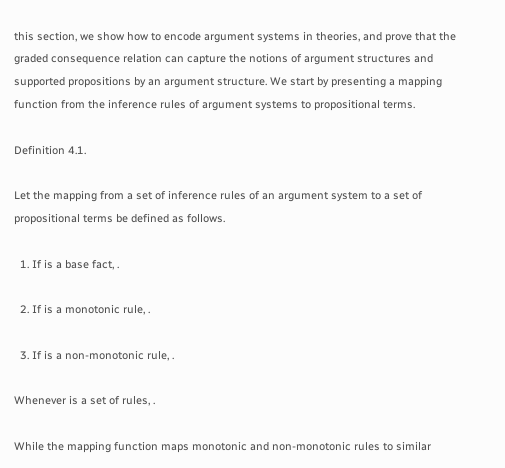this section, we show how to encode argument systems in theories, and prove that the graded consequence relation can capture the notions of argument structures and supported propositions by an argument structure. We start by presenting a mapping function from the inference rules of argument systems to propositional terms.

Definition 4.1.

Let the mapping from a set of inference rules of an argument system to a set of propositional terms be defined as follows.

  1. If is a base fact, .

  2. If is a monotonic rule, .

  3. If is a non-monotonic rule, .

Whenever is a set of rules, .

While the mapping function maps monotonic and non-monotonic rules to similar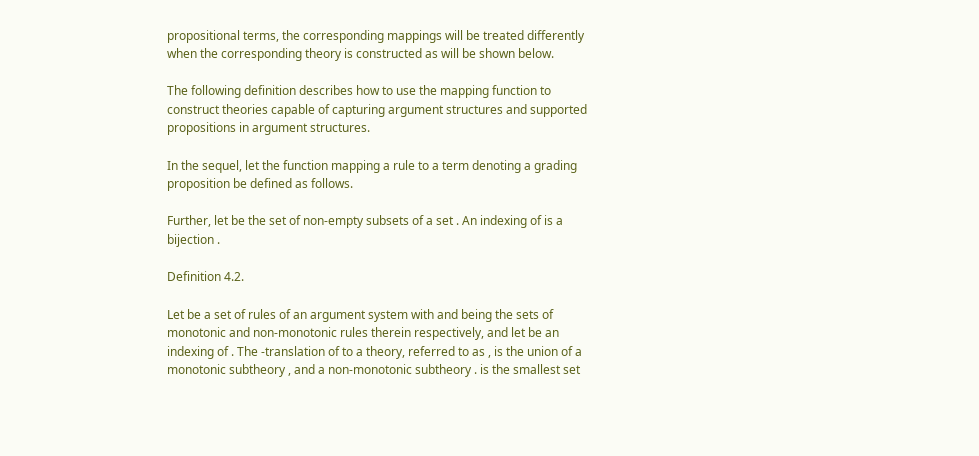propositional terms, the corresponding mappings will be treated differently when the corresponding theory is constructed as will be shown below.

The following definition describes how to use the mapping function to construct theories capable of capturing argument structures and supported propositions in argument structures.

In the sequel, let the function mapping a rule to a term denoting a grading proposition be defined as follows.

Further, let be the set of non-empty subsets of a set . An indexing of is a bijection .

Definition 4.2.

Let be a set of rules of an argument system with and being the sets of monotonic and non-monotonic rules therein respectively, and let be an indexing of . The -translation of to a theory, referred to as , is the union of a monotonic subtheory , and a non-monotonic subtheory . is the smallest set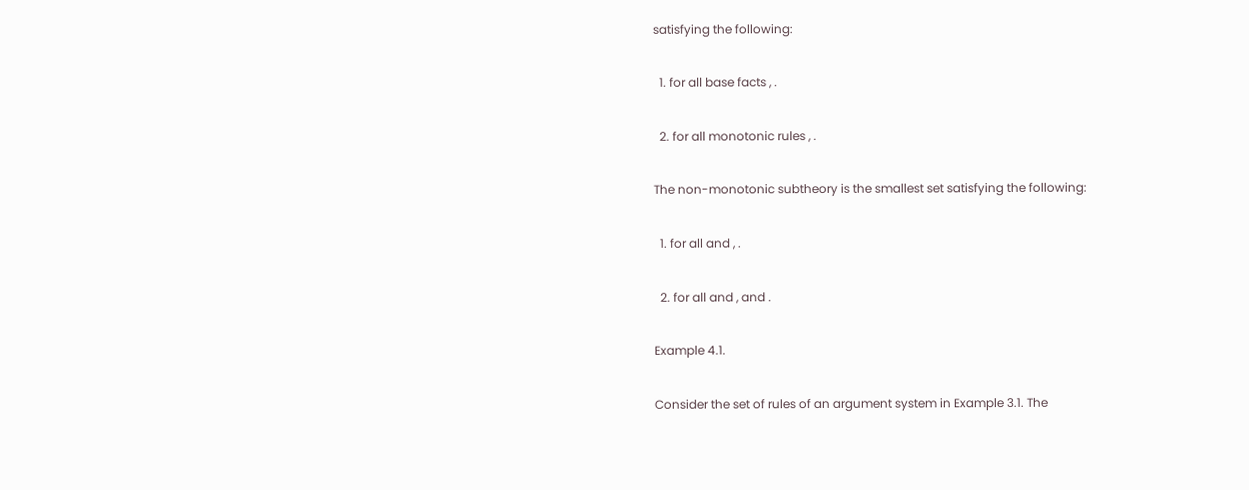satisfying the following:

  1. for all base facts , .

  2. for all monotonic rules , .

The non-monotonic subtheory is the smallest set satisfying the following:

  1. for all and , .

  2. for all and , and .

Example 4.1.

Consider the set of rules of an argument system in Example 3.1. The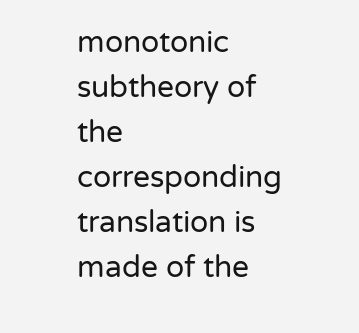monotonic subtheory of the corresponding translation is made of the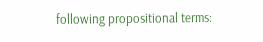following propositional terms: